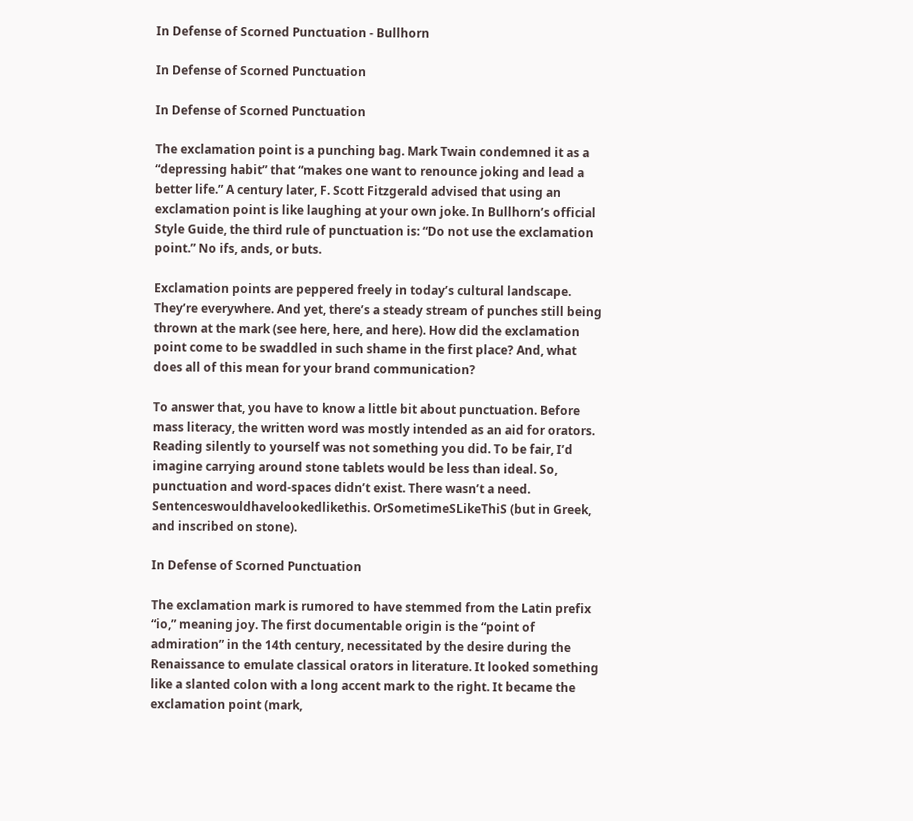In Defense of Scorned Punctuation - Bullhorn

In Defense of Scorned Punctuation

In Defense of Scorned Punctuation

The exclamation point is a punching bag. Mark Twain condemned it as a “depressing habit” that “makes one want to renounce joking and lead a better life.” A century later, F. Scott Fitzgerald advised that using an exclamation point is like laughing at your own joke. In Bullhorn’s official Style Guide, the third rule of punctuation is: “Do not use the exclamation point.” No ifs, ands, or buts.

Exclamation points are peppered freely in today’s cultural landscape. They’re everywhere. And yet, there’s a steady stream of punches still being thrown at the mark (see here, here, and here). How did the exclamation point come to be swaddled in such shame in the first place? And, what does all of this mean for your brand communication?

To answer that, you have to know a little bit about punctuation. Before mass literacy, the written word was mostly intended as an aid for orators. Reading silently to yourself was not something you did. To be fair, I’d imagine carrying around stone tablets would be less than ideal. So, punctuation and word-spaces didn’t exist. There wasn’t a need. Sentenceswouldhavelookedlikethis. OrSometimeSLikeThiS (but in Greek, and inscribed on stone).

In Defense of Scorned Punctuation

The exclamation mark is rumored to have stemmed from the Latin prefix “io,” meaning joy. The first documentable origin is the “point of admiration” in the 14th century, necessitated by the desire during the Renaissance to emulate classical orators in literature. It looked something like a slanted colon with a long accent mark to the right. It became the exclamation point (mark,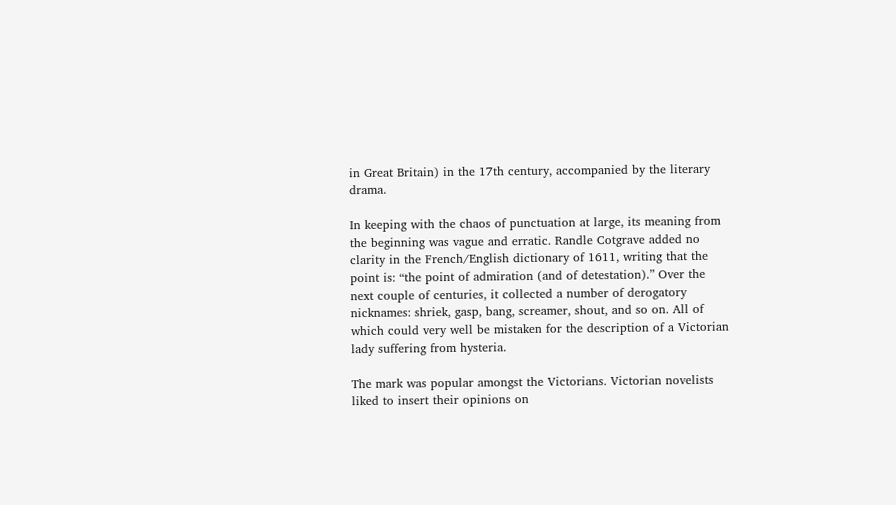in Great Britain) in the 17th century, accompanied by the literary drama.

In keeping with the chaos of punctuation at large, its meaning from the beginning was vague and erratic. Randle Cotgrave added no clarity in the French/English dictionary of 1611, writing that the point is: “the point of admiration (and of detestation).” Over the next couple of centuries, it collected a number of derogatory nicknames: shriek, gasp, bang, screamer, shout, and so on. All of which could very well be mistaken for the description of a Victorian lady suffering from hysteria.

The mark was popular amongst the Victorians. Victorian novelists liked to insert their opinions on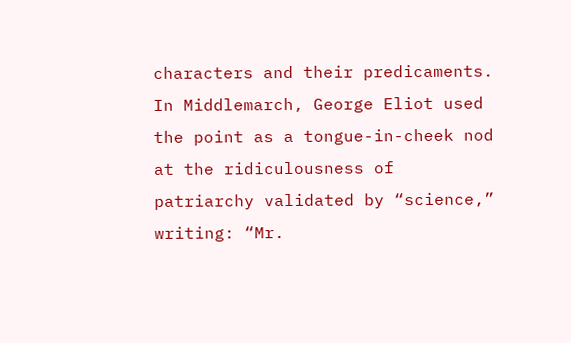characters and their predicaments. In Middlemarch, George Eliot used the point as a tongue-in-cheek nod at the ridiculousness of patriarchy validated by “science,” writing: “Mr.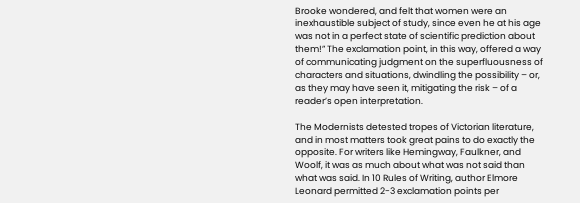Brooke wondered, and felt that women were an inexhaustible subject of study, since even he at his age was not in a perfect state of scientific prediction about them!” The exclamation point, in this way, offered a way of communicating judgment on the superfluousness of characters and situations, dwindling the possibility – or, as they may have seen it, mitigating the risk – of a reader’s open interpretation.

The Modernists detested tropes of Victorian literature, and in most matters took great pains to do exactly the opposite. For writers like Hemingway, Faulkner, and Woolf, it was as much about what was not said than what was said. In 10 Rules of Writing, author Elmore Leonard permitted 2-3 exclamation points per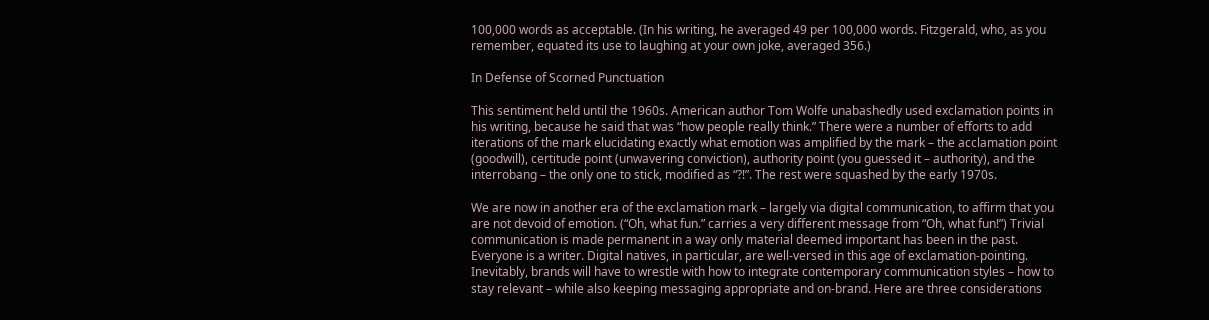100,000 words as acceptable. (In his writing, he averaged 49 per 100,000 words. Fitzgerald, who, as you remember, equated its use to laughing at your own joke, averaged 356.)

In Defense of Scorned Punctuation

This sentiment held until the 1960s. American author Tom Wolfe unabashedly used exclamation points in his writing, because he said that was “how people really think.” There were a number of efforts to add iterations of the mark elucidating exactly what emotion was amplified by the mark – the acclamation point (goodwill), certitude point (unwavering conviction), authority point (you guessed it – authority), and the interrobang – the only one to stick, modified as “?!”. The rest were squashed by the early 1970s.

We are now in another era of the exclamation mark – largely via digital communication, to affirm that you are not devoid of emotion. (“Oh, what fun.” carries a very different message from “Oh, what fun!”) Trivial communication is made permanent in a way only material deemed important has been in the past. Everyone is a writer. Digital natives, in particular, are well-versed in this age of exclamation-pointing. Inevitably, brands will have to wrestle with how to integrate contemporary communication styles – how to stay relevant – while also keeping messaging appropriate and on-brand. Here are three considerations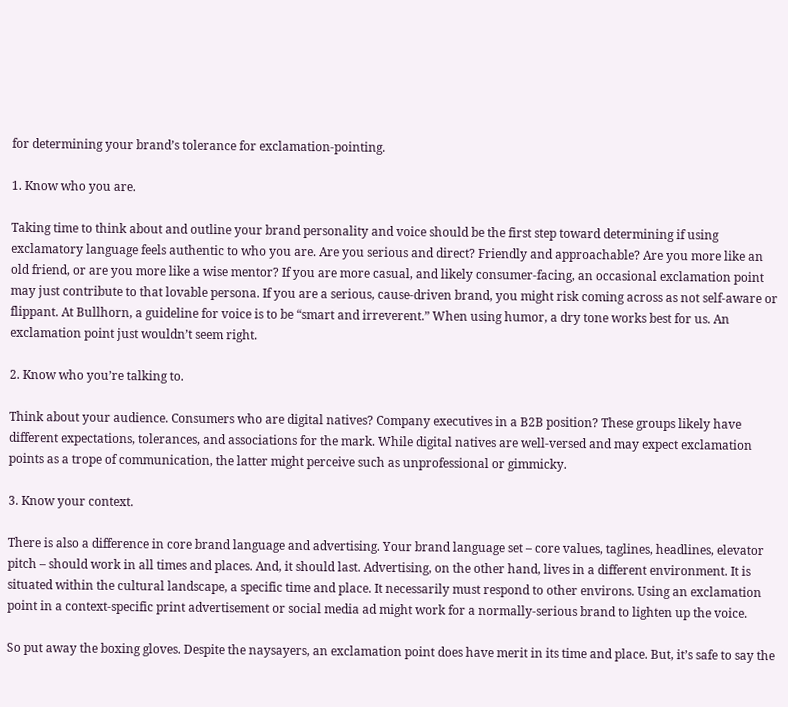for determining your brand’s tolerance for exclamation-pointing.

1. Know who you are.

Taking time to think about and outline your brand personality and voice should be the first step toward determining if using exclamatory language feels authentic to who you are. Are you serious and direct? Friendly and approachable? Are you more like an old friend, or are you more like a wise mentor? If you are more casual, and likely consumer-facing, an occasional exclamation point may just contribute to that lovable persona. If you are a serious, cause-driven brand, you might risk coming across as not self-aware or flippant. At Bullhorn, a guideline for voice is to be “smart and irreverent.” When using humor, a dry tone works best for us. An exclamation point just wouldn’t seem right.

2. Know who you’re talking to.

Think about your audience. Consumers who are digital natives? Company executives in a B2B position? These groups likely have different expectations, tolerances, and associations for the mark. While digital natives are well-versed and may expect exclamation points as a trope of communication, the latter might perceive such as unprofessional or gimmicky.

3. Know your context.

There is also a difference in core brand language and advertising. Your brand language set – core values, taglines, headlines, elevator pitch – should work in all times and places. And, it should last. Advertising, on the other hand, lives in a different environment. It is situated within the cultural landscape, a specific time and place. It necessarily must respond to other environs. Using an exclamation point in a context-specific print advertisement or social media ad might work for a normally-serious brand to lighten up the voice.

So put away the boxing gloves. Despite the naysayers, an exclamation point does have merit in its time and place. But, it’s safe to say the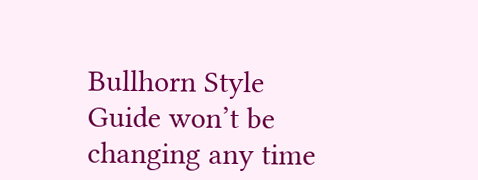Bullhorn Style Guide won’t be changing any time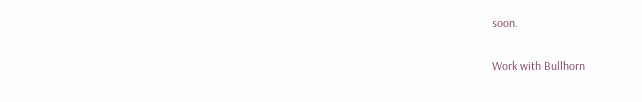soon.

Work with Bullhorn